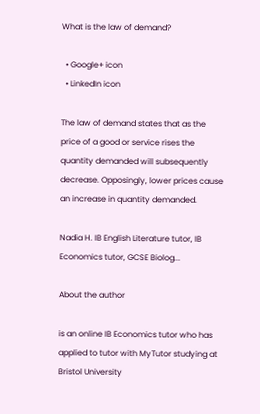What is the law of demand?

  • Google+ icon
  • LinkedIn icon

The law of demand states that as the price of a good or service rises the quantity demanded will subsequently decrease. Opposingly, lower prices cause an increase in quantity demanded.

Nadia H. IB English Literature tutor, IB Economics tutor, GCSE Biolog...

About the author

is an online IB Economics tutor who has applied to tutor with MyTutor studying at Bristol University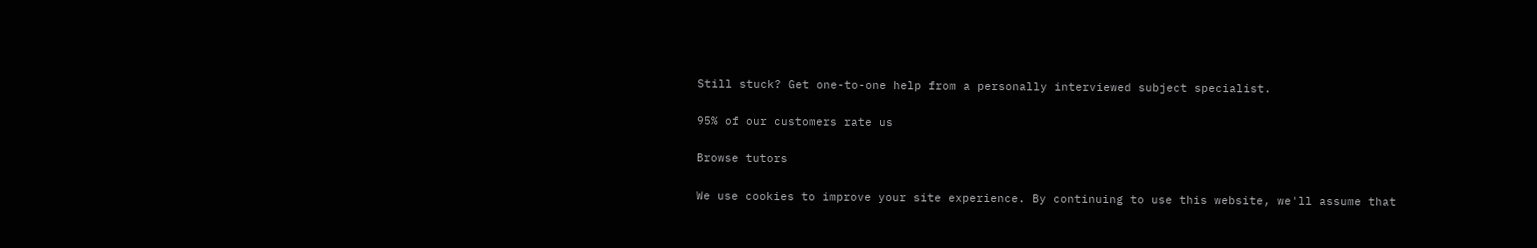Still stuck? Get one-to-one help from a personally interviewed subject specialist.

95% of our customers rate us

Browse tutors

We use cookies to improve your site experience. By continuing to use this website, we'll assume that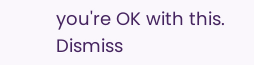you're OK with this. Dismiss